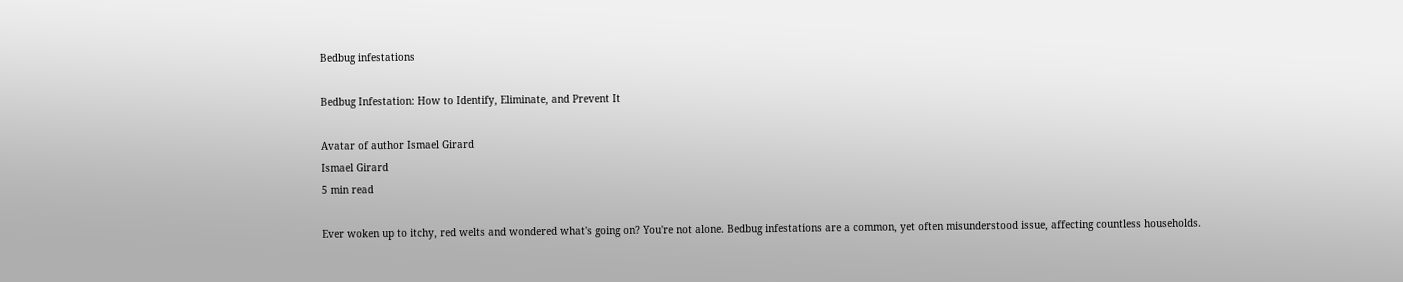Bedbug infestations

Bedbug Infestation: How to Identify, Eliminate, and Prevent It

Avatar of author Ismael Girard
Ismael Girard
5 min read

Ever woken up to itchy, red welts and wondered what's going on? You're not alone. Bedbug infestations are a common, yet often misunderstood issue, affecting countless households.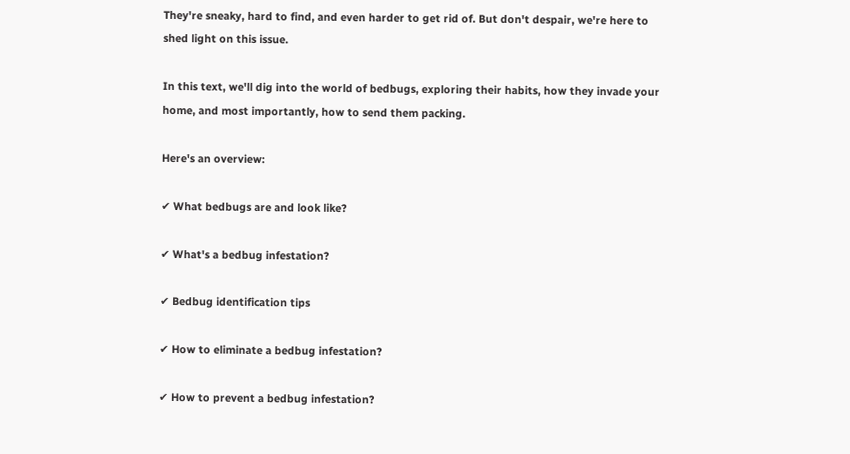They're sneaky, hard to find, and even harder to get rid of. But don't despair, we're here to shed light on this issue.

In this text, we'll dig into the world of bedbugs, exploring their habits, how they invade your home, and most importantly, how to send them packing.

Here's an overview:

✔ What bedbugs are and look like?

✔ What's a bedbug infestation?

✔ Bedbug identification tips

✔ How to eliminate a bedbug infestation?

✔ How to prevent a bedbug infestation?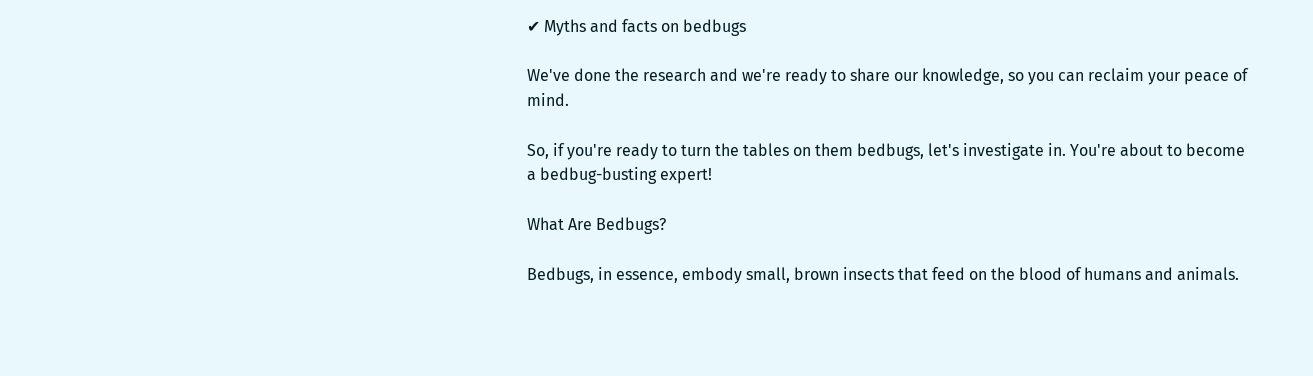✔ Myths and facts on bedbugs

We've done the research and we're ready to share our knowledge, so you can reclaim your peace of mind.

So, if you're ready to turn the tables on them bedbugs, let's investigate in. You're about to become a bedbug-busting expert!

What Are Bedbugs?

Bedbugs, in essence, embody small, brown insects that feed on the blood of humans and animals.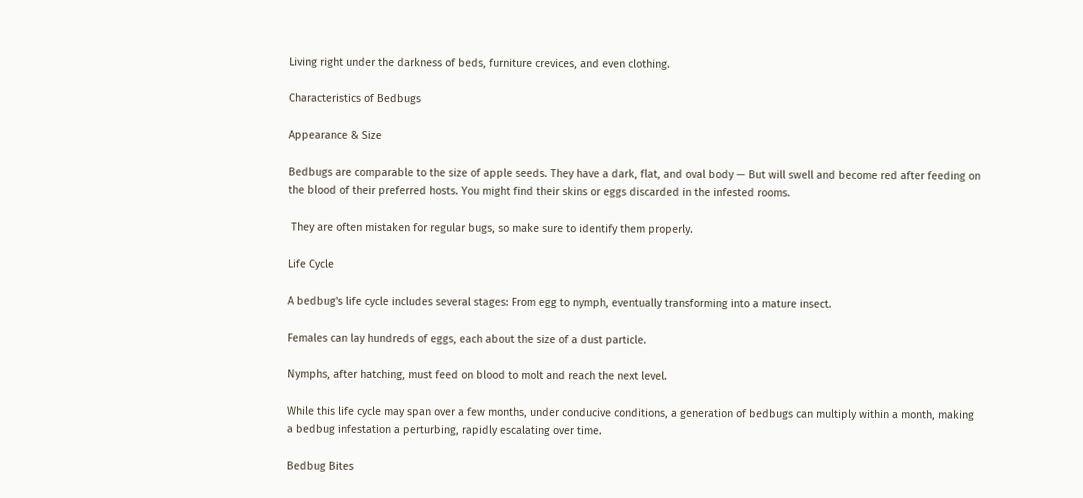Living right under the darkness of beds, furniture crevices, and even clothing.

Characteristics of Bedbugs

Appearance & Size

Bedbugs are comparable to the size of apple seeds. They have a dark, flat, and oval body — But will swell and become red after feeding on the blood of their preferred hosts. You might find their skins or eggs discarded in the infested rooms.

 They are often mistaken for regular bugs, so make sure to identify them properly.

Life Cycle

A bedbug's life cycle includes several stages: From egg to nymph, eventually transforming into a mature insect.

Females can lay hundreds of eggs, each about the size of a dust particle.

Nymphs, after hatching, must feed on blood to molt and reach the next level.

While this life cycle may span over a few months, under conducive conditions, a generation of bedbugs can multiply within a month, making a bedbug infestation a perturbing, rapidly escalating over time.

Bedbug Bites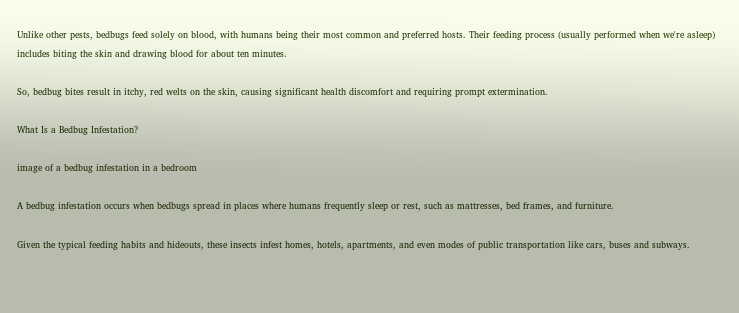Unlike other pests, bedbugs feed solely on blood, with humans being their most common and preferred hosts. Their feeding process (usually performed when we're asleep) includes biting the skin and drawing blood for about ten minutes.

So, bedbug bites result in itchy, red welts on the skin, causing significant health discomfort and requiring prompt extermination.

What Is a Bedbug Infestation?

image of a bedbug infestation in a bedroom

A bedbug infestation occurs when bedbugs spread in places where humans frequently sleep or rest, such as mattresses, bed frames, and furniture.

Given the typical feeding habits and hideouts, these insects infest homes, hotels, apartments, and even modes of public transportation like cars, buses and subways.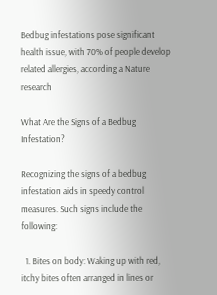Bedbug infestations pose significant health issue, with 70% of people develop related allergies, according a Nature research

What Are the Signs of a Bedbug Infestation?

Recognizing the signs of a bedbug infestation aids in speedy control measures. Such signs include the following:

  1. Bites on body: Waking up with red, itchy bites often arranged in lines or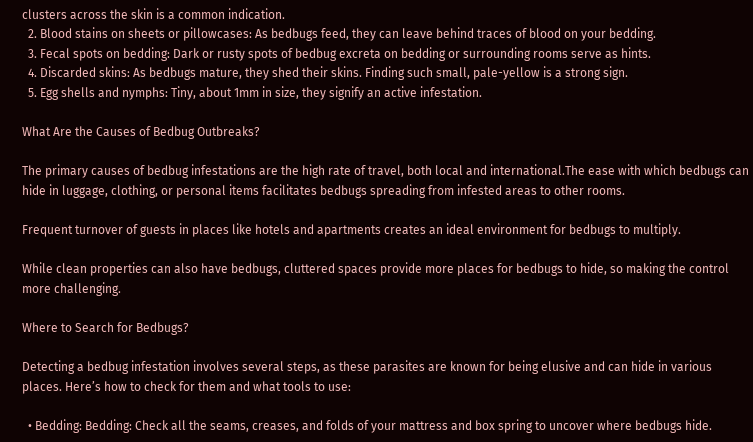clusters across the skin is a common indication.
  2. Blood stains on sheets or pillowcases: As bedbugs feed, they can leave behind traces of blood on your bedding.
  3. Fecal spots on bedding: Dark or rusty spots of bedbug excreta on bedding or surrounding rooms serve as hints.
  4. Discarded skins: As bedbugs mature, they shed their skins. Finding such small, pale-yellow is a strong sign.
  5. Egg shells and nymphs: Tiny, about 1mm in size, they signify an active infestation.

What Are the Causes of Bedbug Outbreaks?

The primary causes of bedbug infestations are the high rate of travel, both local and international.The ease with which bedbugs can hide in luggage, clothing, or personal items facilitates bedbugs spreading from infested areas to other rooms.

Frequent turnover of guests in places like hotels and apartments creates an ideal environment for bedbugs to multiply.

While clean properties can also have bedbugs, cluttered spaces provide more places for bedbugs to hide, so making the control more challenging.

Where to Search for Bedbugs?

Detecting a bedbug infestation involves several steps, as these parasites are known for being elusive and can hide in various places. Here’s how to check for them and what tools to use:

  • Bedding: Bedding: Check all the seams, creases, and folds of your mattress and box spring to uncover where bedbugs hide.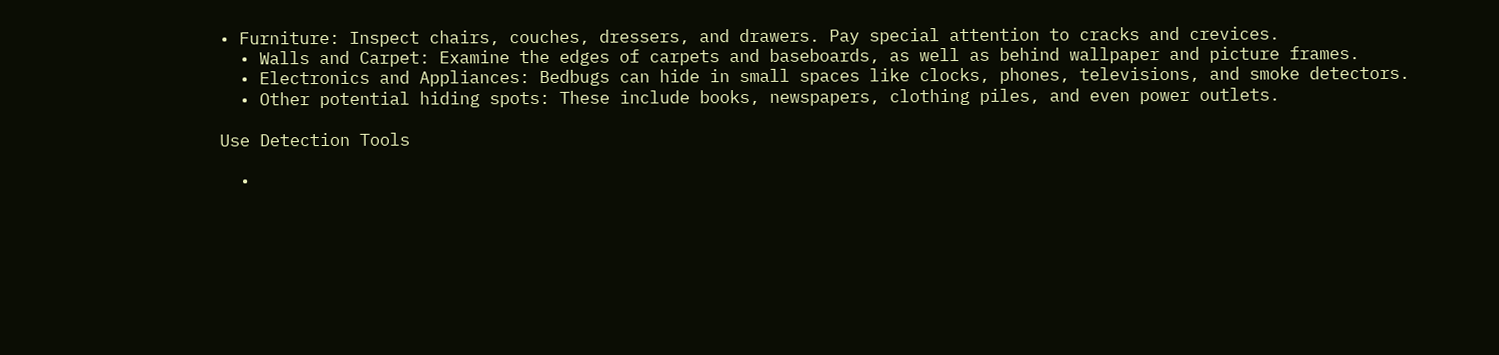• Furniture: Inspect chairs, couches, dressers, and drawers. Pay special attention to cracks and crevices.
  • Walls and Carpet: Examine the edges of carpets and baseboards, as well as behind wallpaper and picture frames.
  • Electronics and Appliances: Bedbugs can hide in small spaces like clocks, phones, televisions, and smoke detectors.
  • Other potential hiding spots: These include books, newspapers, clothing piles, and even power outlets.

Use Detection Tools

  •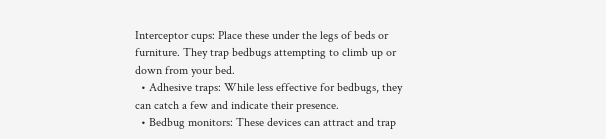Interceptor cups: Place these under the legs of beds or furniture. They trap bedbugs attempting to climb up or down from your bed.
  • Adhesive traps: While less effective for bedbugs, they can catch a few and indicate their presence.
  • Bedbug monitors: These devices can attract and trap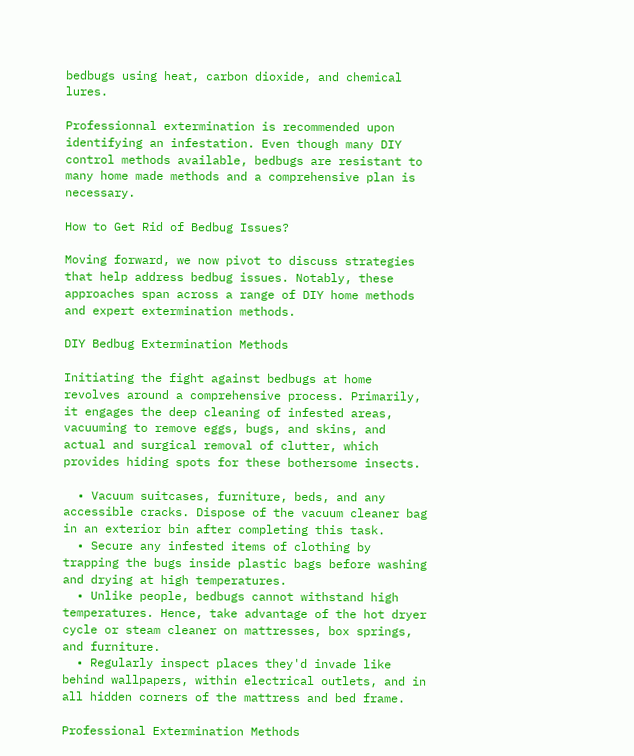bedbugs using heat, carbon dioxide, and chemical lures.

Professionnal extermination is recommended upon identifying an infestation. Even though many DIY control methods available, bedbugs are resistant to many home made methods and a comprehensive plan is necessary.

How to Get Rid of Bedbug Issues?

Moving forward, we now pivot to discuss strategies that help address bedbug issues. Notably, these approaches span across a range of DIY home methods and expert extermination methods.

DIY Bedbug Extermination Methods

Initiating the fight against bedbugs at home revolves around a comprehensive process. Primarily, it engages the deep cleaning of infested areas, vacuuming to remove eggs, bugs, and skins, and actual and surgical removal of clutter, which provides hiding spots for these bothersome insects.

  • Vacuum suitcases, furniture, beds, and any accessible cracks. Dispose of the vacuum cleaner bag in an exterior bin after completing this task.
  • Secure any infested items of clothing by trapping the bugs inside plastic bags before washing and drying at high temperatures.
  • Unlike people, bedbugs cannot withstand high temperatures. Hence, take advantage of the hot dryer cycle or steam cleaner on mattresses, box springs, and furniture.
  • Regularly inspect places they'd invade like behind wallpapers, within electrical outlets, and in all hidden corners of the mattress and bed frame.

Professional Extermination Methods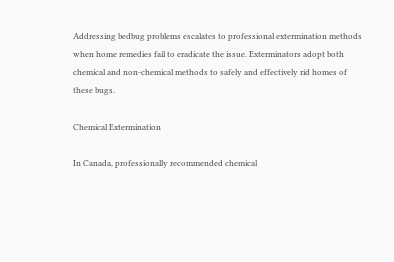Addressing bedbug problems escalates to professional extermination methods when home remedies fail to eradicate the issue. Exterminators adopt both chemical and non-chemical methods to safely and effectively rid homes of these bugs.

Chemical Extermination

In Canada, professionally recommended chemical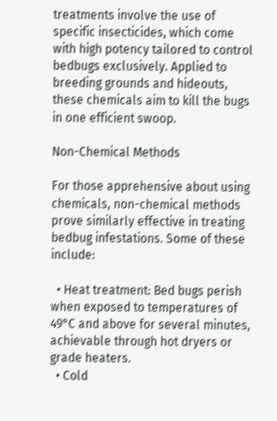treatments involve the use of specific insecticides, which come with high potency tailored to control bedbugs exclusively. Applied to breeding grounds and hideouts, these chemicals aim to kill the bugs in one efficient swoop.

Non-Chemical Methods

For those apprehensive about using chemicals, non-chemical methods prove similarly effective in treating bedbug infestations. Some of these include:

  • Heat treatment: Bed bugs perish when exposed to temperatures of 49°C and above for several minutes, achievable through hot dryers or grade heaters.
  • Cold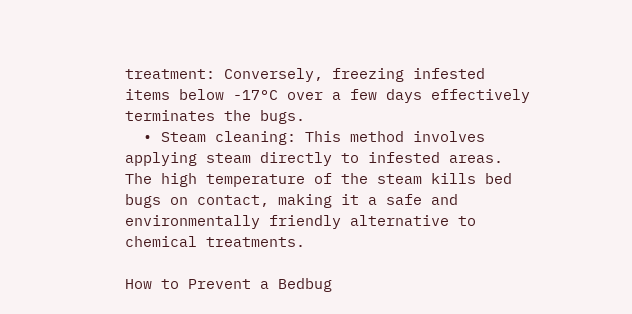treatment: Conversely, freezing infested items below -17°C over a few days effectively terminates the bugs.
  • Steam cleaning: This method involves applying steam directly to infested areas. The high temperature of the steam kills bed bugs on contact, making it a safe and environmentally friendly alternative to chemical treatments.

How to Prevent a Bedbug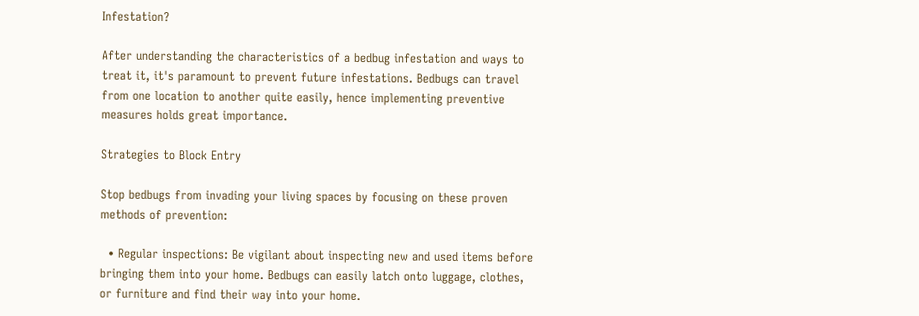Infestation?

After understanding the characteristics of a bedbug infestation and ways to treat it, it's paramount to prevent future infestations. Bedbugs can travel from one location to another quite easily, hence implementing preventive measures holds great importance.

Strategies to Block Entry

Stop bedbugs from invading your living spaces by focusing on these proven methods of prevention:

  • Regular inspections: Be vigilant about inspecting new and used items before bringing them into your home. Bedbugs can easily latch onto luggage, clothes, or furniture and find their way into your home.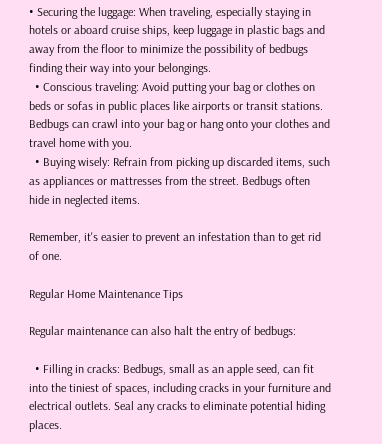• Securing the luggage: When traveling, especially staying in hotels or aboard cruise ships, keep luggage in plastic bags and away from the floor to minimize the possibility of bedbugs finding their way into your belongings.
  • Conscious traveling: Avoid putting your bag or clothes on beds or sofas in public places like airports or transit stations. Bedbugs can crawl into your bag or hang onto your clothes and travel home with you.
  • Buying wisely: Refrain from picking up discarded items, such as appliances or mattresses from the street. Bedbugs often hide in neglected items.

Remember, it's easier to prevent an infestation than to get rid of one.

Regular Home Maintenance Tips

Regular maintenance can also halt the entry of bedbugs:

  • Filling in cracks: Bedbugs, small as an apple seed, can fit into the tiniest of spaces, including cracks in your furniture and electrical outlets. Seal any cracks to eliminate potential hiding places.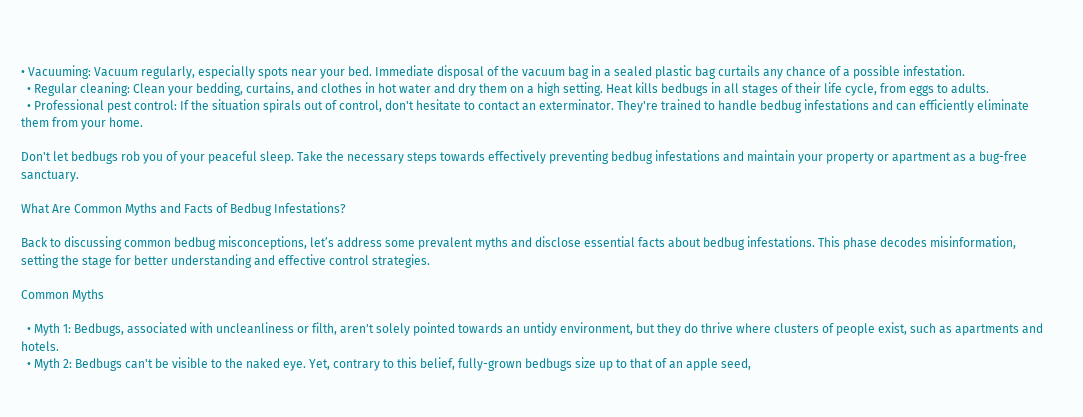• Vacuuming: Vacuum regularly, especially spots near your bed. Immediate disposal of the vacuum bag in a sealed plastic bag curtails any chance of a possible infestation.
  • Regular cleaning: Clean your bedding, curtains, and clothes in hot water and dry them on a high setting. Heat kills bedbugs in all stages of their life cycle, from eggs to adults.
  • Professional pest control: If the situation spirals out of control, don't hesitate to contact an exterminator. They're trained to handle bedbug infestations and can efficiently eliminate them from your home.

Don't let bedbugs rob you of your peaceful sleep. Take the necessary steps towards effectively preventing bedbug infestations and maintain your property or apartment as a bug-free sanctuary.

What Are Common Myths and Facts of Bedbug Infestations?

Back to discussing common bedbug misconceptions, let’s address some prevalent myths and disclose essential facts about bedbug infestations. This phase decodes misinformation, setting the stage for better understanding and effective control strategies.

Common Myths

  • Myth 1: Bedbugs, associated with uncleanliness or filth, aren't solely pointed towards an untidy environment, but they do thrive where clusters of people exist, such as apartments and hotels.
  • Myth 2: Bedbugs can't be visible to the naked eye. Yet, contrary to this belief, fully-grown bedbugs size up to that of an apple seed,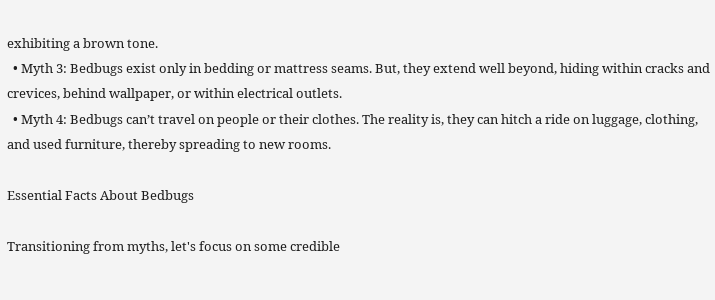exhibiting a brown tone.
  • Myth 3: Bedbugs exist only in bedding or mattress seams. But, they extend well beyond, hiding within cracks and crevices, behind wallpaper, or within electrical outlets.
  • Myth 4: Bedbugs can’t travel on people or their clothes. The reality is, they can hitch a ride on luggage, clothing, and used furniture, thereby spreading to new rooms.

Essential Facts About Bedbugs

Transitioning from myths, let's focus on some credible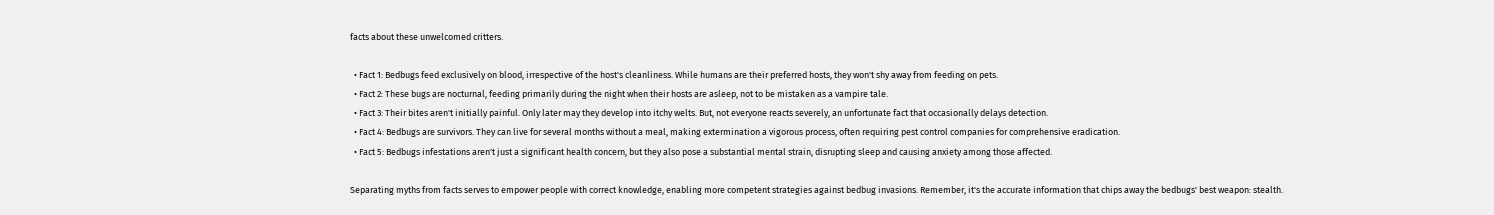facts about these unwelcomed critters.

  • Fact 1: Bedbugs feed exclusively on blood, irrespective of the host's cleanliness. While humans are their preferred hosts, they won't shy away from feeding on pets.
  • Fact 2: These bugs are nocturnal, feeding primarily during the night when their hosts are asleep, not to be mistaken as a vampire tale.
  • Fact 3: Their bites aren't initially painful. Only later may they develop into itchy welts. But, not everyone reacts severely, an unfortunate fact that occasionally delays detection.
  • Fact 4: Bedbugs are survivors. They can live for several months without a meal, making extermination a vigorous process, often requiring pest control companies for comprehensive eradication.
  • Fact 5: Bedbugs infestations aren't just a significant health concern, but they also pose a substantial mental strain, disrupting sleep and causing anxiety among those affected.

Separating myths from facts serves to empower people with correct knowledge, enabling more competent strategies against bedbug invasions. Remember, it's the accurate information that chips away the bedbugs' best weapon: stealth.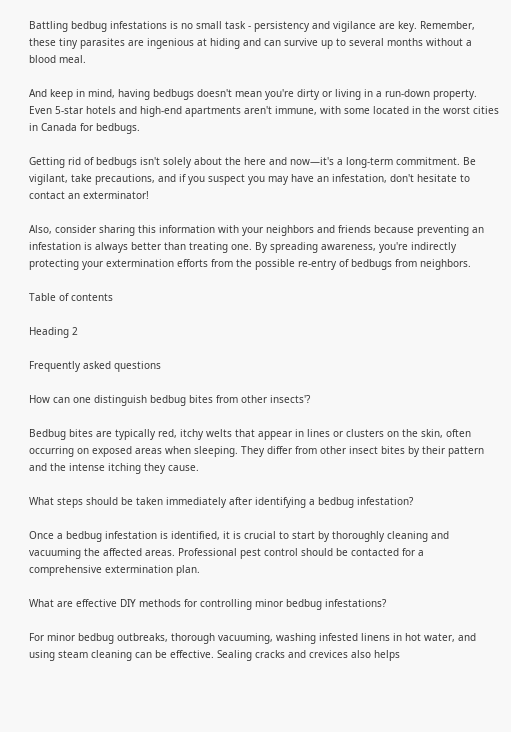Battling bedbug infestations is no small task - persistency and vigilance are key. Remember, these tiny parasites are ingenious at hiding and can survive up to several months without a blood meal.

And keep in mind, having bedbugs doesn't mean you're dirty or living in a run-down property. Even 5-star hotels and high-end apartments aren't immune, with some located in the worst cities in Canada for bedbugs.

Getting rid of bedbugs isn't solely about the here and now—it's a long-term commitment. Be vigilant, take precautions, and if you suspect you may have an infestation, don't hesitate to contact an exterminator!

Also, consider sharing this information with your neighbors and friends because preventing an infestation is always better than treating one. By spreading awareness, you're indirectly protecting your extermination efforts from the possible re-entry of bedbugs from neighbors.

Table of contents

Heading 2

Frequently asked questions

How can one distinguish bedbug bites from other insects'?

Bedbug bites are typically red, itchy welts that appear in lines or clusters on the skin, often occurring on exposed areas when sleeping. They differ from other insect bites by their pattern and the intense itching they cause.

What steps should be taken immediately after identifying a bedbug infestation?

Once a bedbug infestation is identified, it is crucial to start by thoroughly cleaning and vacuuming the affected areas. Professional pest control should be contacted for a comprehensive extermination plan.

What are effective DIY methods for controlling minor bedbug infestations?

For minor bedbug outbreaks, thorough vacuuming, washing infested linens in hot water, and using steam cleaning can be effective. Sealing cracks and crevices also helps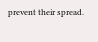prevent their spread.